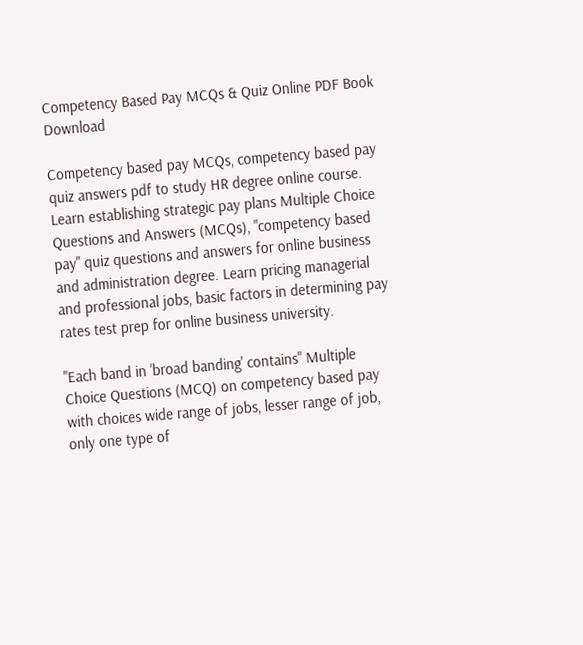Competency Based Pay MCQs & Quiz Online PDF Book Download

Competency based pay MCQs, competency based pay quiz answers pdf to study HR degree online course. Learn establishing strategic pay plans Multiple Choice Questions and Answers (MCQs), "competency based pay" quiz questions and answers for online business and administration degree. Learn pricing managerial and professional jobs, basic factors in determining pay rates test prep for online business university.

"Each band in 'broad banding' contains" Multiple Choice Questions (MCQ) on competency based pay with choices wide range of jobs, lesser range of job, only one type of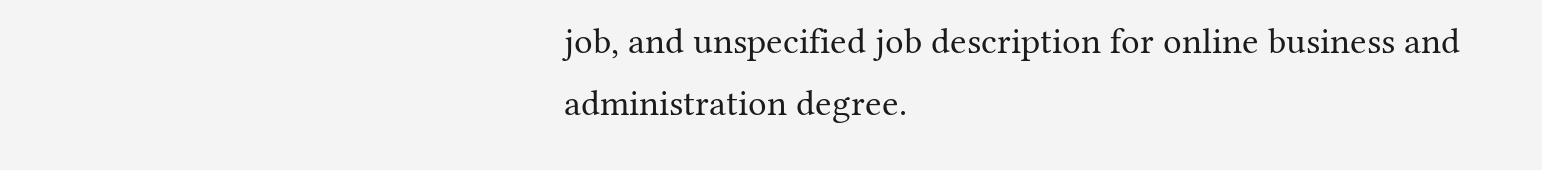job, and unspecified job description for online business and administration degree.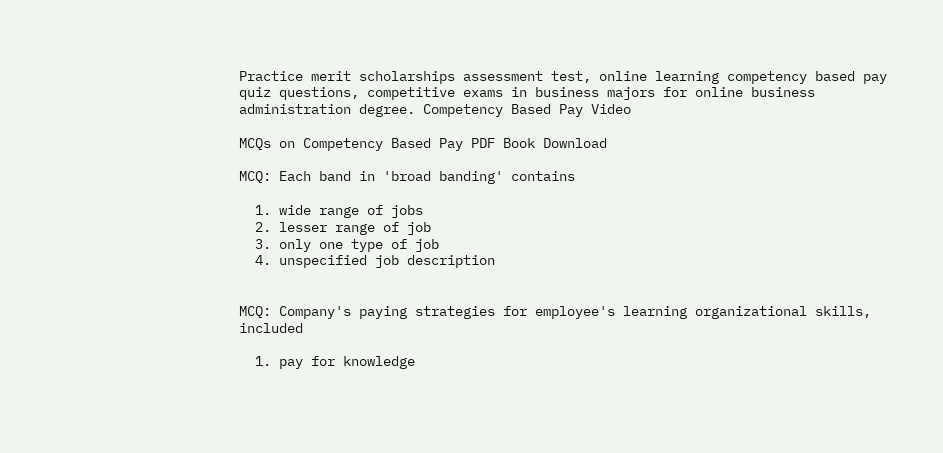Practice merit scholarships assessment test, online learning competency based pay quiz questions, competitive exams in business majors for online business administration degree. Competency Based Pay Video

MCQs on Competency Based Pay PDF Book Download

MCQ: Each band in 'broad banding' contains

  1. wide range of jobs
  2. lesser range of job
  3. only one type of job
  4. unspecified job description


MCQ: Company's paying strategies for employee's learning organizational skills, included

  1. pay for knowledge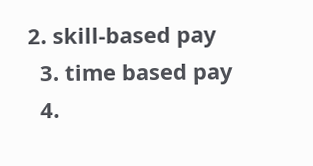2. skill-based pay
  3. time based pay
  4.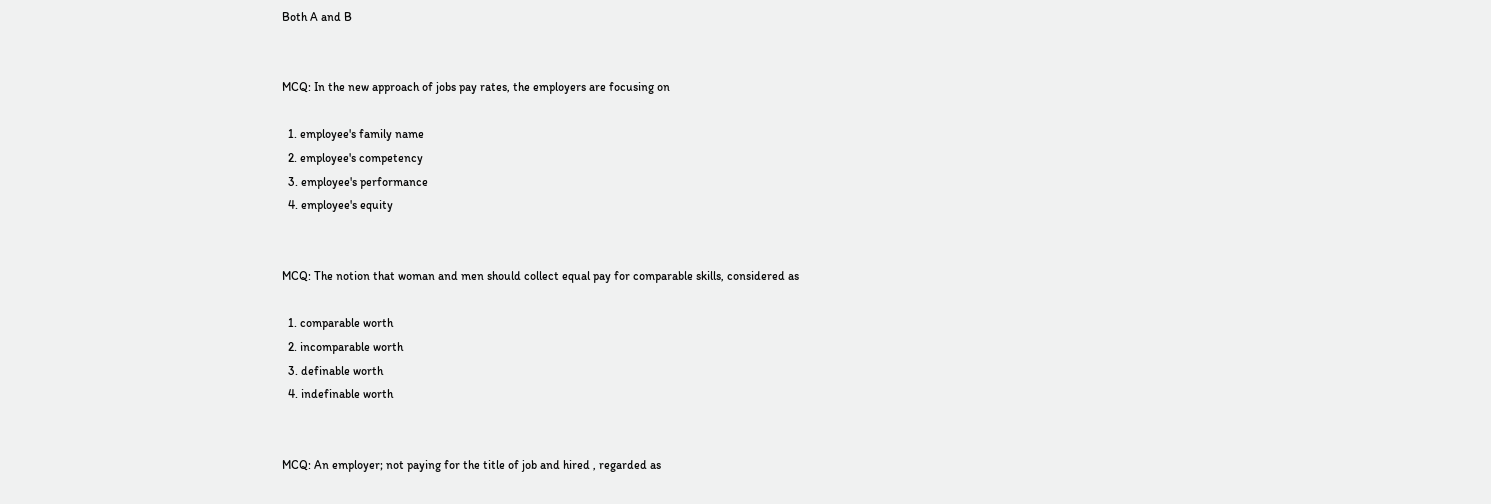Both A and B


MCQ: In the new approach of jobs pay rates, the employers are focusing on

  1. employee's family name
  2. employee's competency
  3. employee's performance
  4. employee's equity


MCQ: The notion that woman and men should collect equal pay for comparable skills, considered as

  1. comparable worth
  2. incomparable worth
  3. definable worth
  4. indefinable worth


MCQ: An employer; not paying for the title of job and hired , regarded as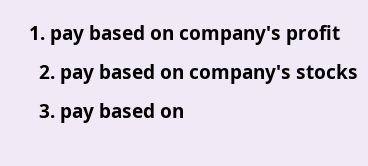1. pay based on company's profit
  2. pay based on company's stocks
  3. pay based on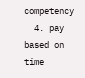competency
  4. pay based on time